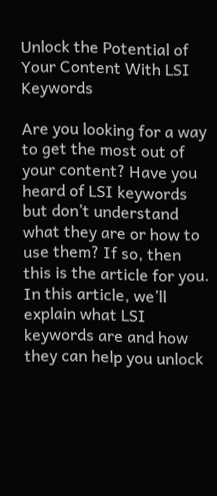Unlock the Potential of Your Content With LSI Keywords

Are you looking for a way to get the most out of your content? Have you heard of LSI keywords but don’t understand what they are or how to use them? If so, then this is the article for you. In this article, we’ll explain what LSI keywords are and how they can help you unlock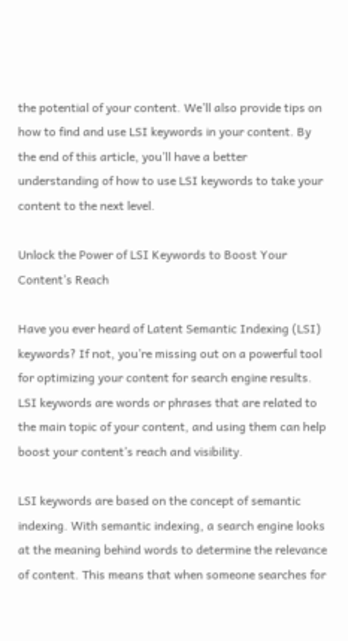the potential of your content. We’ll also provide tips on how to find and use LSI keywords in your content. By the end of this article, you’ll have a better understanding of how to use LSI keywords to take your content to the next level.

Unlock the Power of LSI Keywords to Boost Your Content’s Reach

Have you ever heard of Latent Semantic Indexing (LSI) keywords? If not, you’re missing out on a powerful tool for optimizing your content for search engine results. LSI keywords are words or phrases that are related to the main topic of your content, and using them can help boost your content’s reach and visibility.

LSI keywords are based on the concept of semantic indexing. With semantic indexing, a search engine looks at the meaning behind words to determine the relevance of content. This means that when someone searches for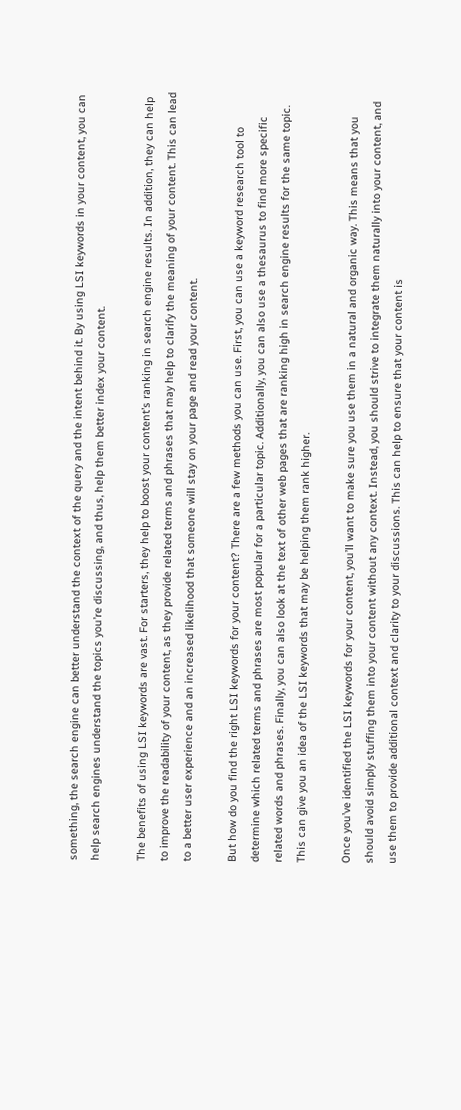something, the search engine can better understand the context of the query and the intent behind it. By using LSI keywords in your content, you can help search engines understand the topics you’re discussing, and thus, help them better index your content.

The benefits of using LSI keywords are vast. For starters, they help to boost your content’s ranking in search engine results. In addition, they can help to improve the readability of your content, as they provide related terms and phrases that may help to clarify the meaning of your content. This can lead to a better user experience and an increased likelihood that someone will stay on your page and read your content.

But how do you find the right LSI keywords for your content? There are a few methods you can use. First, you can use a keyword research tool to determine which related terms and phrases are most popular for a particular topic. Additionally, you can also use a thesaurus to find more specific related words and phrases. Finally, you can also look at the text of other web pages that are ranking high in search engine results for the same topic. This can give you an idea of the LSI keywords that may be helping them rank higher.

Once you’ve identified the LSI keywords for your content, you’ll want to make sure you use them in a natural and organic way. This means that you should avoid simply stuffing them into your content without any context. Instead, you should strive to integrate them naturally into your content, and use them to provide additional context and clarity to your discussions. This can help to ensure that your content is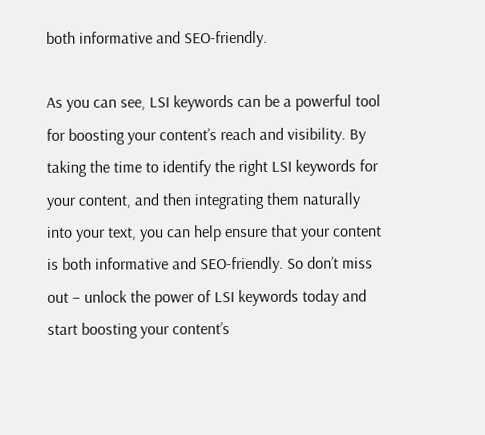both informative and SEO-friendly.

As you can see, LSI keywords can be a powerful tool for boosting your content’s reach and visibility. By taking the time to identify the right LSI keywords for your content, and then integrating them naturally into your text, you can help ensure that your content is both informative and SEO-friendly. So don’t miss out – unlock the power of LSI keywords today and start boosting your content’s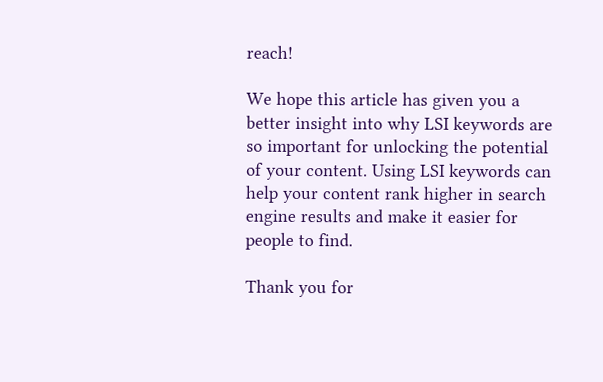reach!

We hope this article has given you a better insight into why LSI keywords are so important for unlocking the potential of your content. Using LSI keywords can help your content rank higher in search engine results and make it easier for people to find.

Thank you for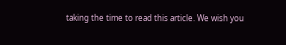taking the time to read this article. We wish you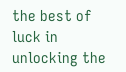the best of luck in unlocking the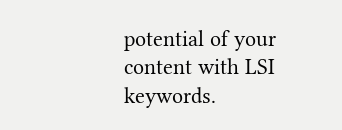potential of your content with LSI keywords.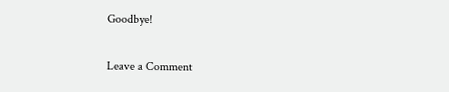Goodbye!

Leave a Comment